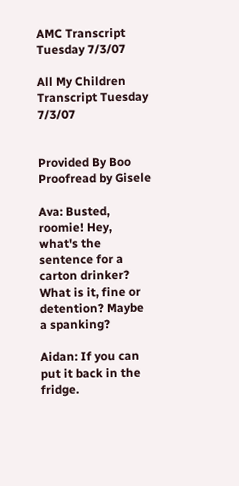AMC Transcript Tuesday 7/3/07

All My Children Transcript Tuesday 7/3/07


Provided By Boo
Proofread by Gisele

Ava: Busted, roomie! Hey, what's the sentence for a carton drinker? What is it, fine or detention? Maybe a spanking?

Aidan: If you can put it back in the fridge.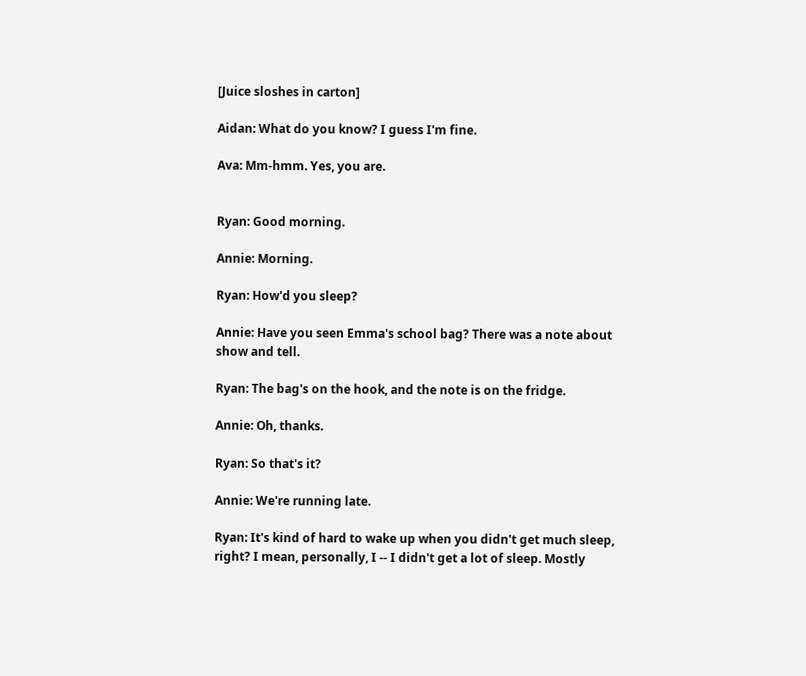[Juice sloshes in carton]

Aidan: What do you know? I guess I'm fine.

Ava: Mm-hmm. Yes, you are.


Ryan: Good morning.

Annie: Morning.

Ryan: How'd you sleep?

Annie: Have you seen Emma's school bag? There was a note about show and tell.

Ryan: The bag's on the hook, and the note is on the fridge.

Annie: Oh, thanks.

Ryan: So that's it?

Annie: We're running late.

Ryan: It's kind of hard to wake up when you didn't get much sleep, right? I mean, personally, I -- I didn't get a lot of sleep. Mostly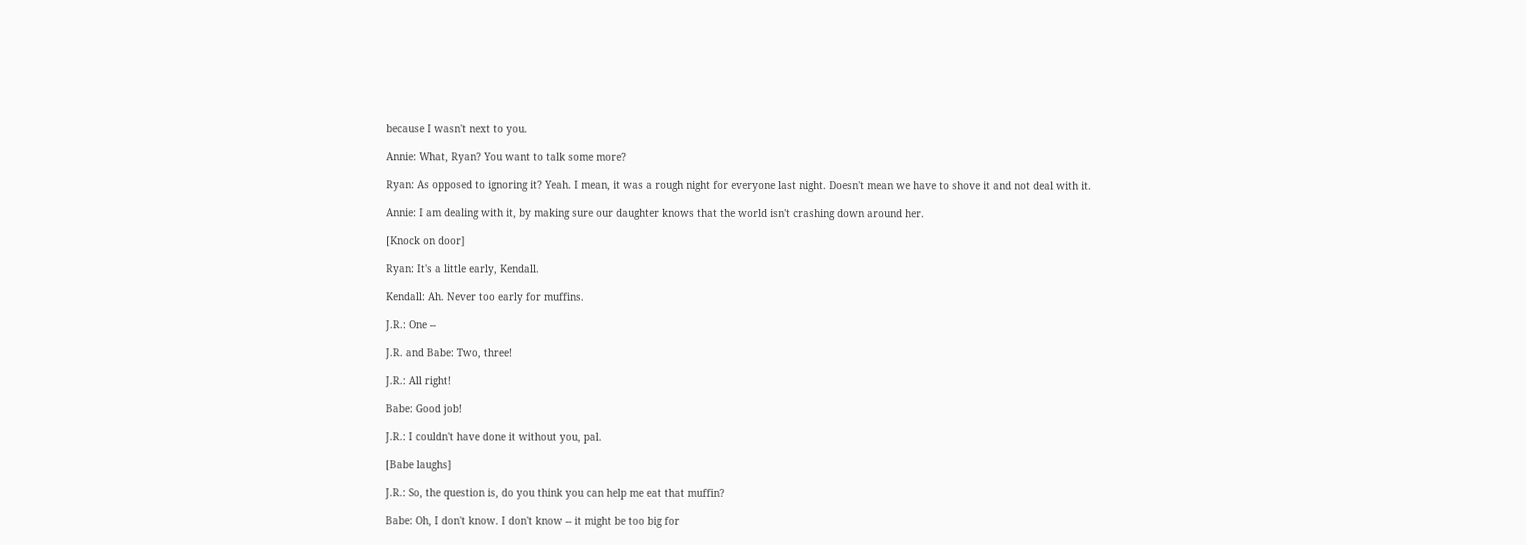because I wasn't next to you.

Annie: What, Ryan? You want to talk some more?

Ryan: As opposed to ignoring it? Yeah. I mean, it was a rough night for everyone last night. Doesn't mean we have to shove it and not deal with it.

Annie: I am dealing with it, by making sure our daughter knows that the world isn't crashing down around her.

[Knock on door]

Ryan: It's a little early, Kendall.

Kendall: Ah. Never too early for muffins.

J.R.: One --

J.R. and Babe: Two, three!

J.R.: All right!

Babe: Good job!

J.R.: I couldn't have done it without you, pal.

[Babe laughs]

J.R.: So, the question is, do you think you can help me eat that muffin?

Babe: Oh, I don't know. I don't know -- it might be too big for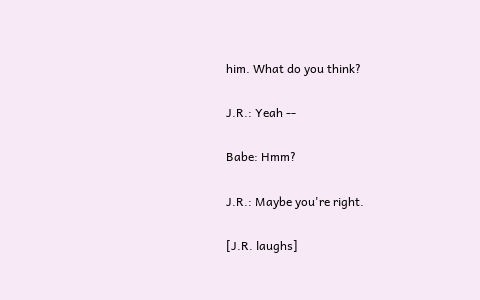him. What do you think?

J.R.: Yeah --

Babe: Hmm?

J.R.: Maybe you're right.

[J.R. laughs]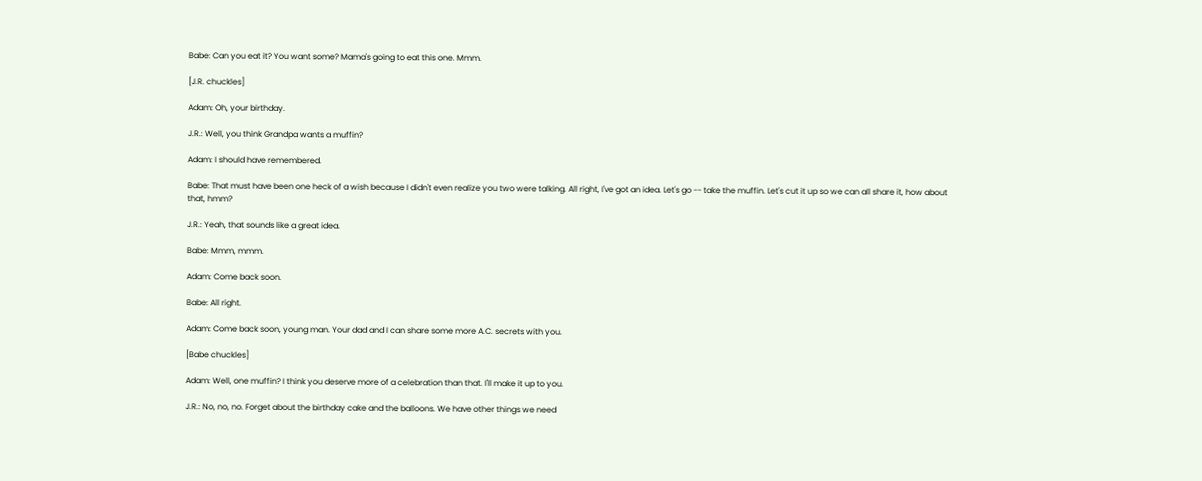Babe: Can you eat it? You want some? Mama's going to eat this one. Mmm.

[J.R. chuckles]

Adam: Oh, your birthday.

J.R.: Well, you think Grandpa wants a muffin?

Adam: I should have remembered.

Babe: That must have been one heck of a wish because I didn't even realize you two were talking. All right, I've got an idea. Let's go -- take the muffin. Let's cut it up so we can all share it, how about that, hmm?

J.R.: Yeah, that sounds like a great idea.

Babe: Mmm, mmm.

Adam: Come back soon.

Babe: All right.

Adam: Come back soon, young man. Your dad and I can share some more A.C. secrets with you.

[Babe chuckles]

Adam: Well, one muffin? I think you deserve more of a celebration than that. I'll make it up to you.

J.R.: No, no, no. Forget about the birthday cake and the balloons. We have other things we need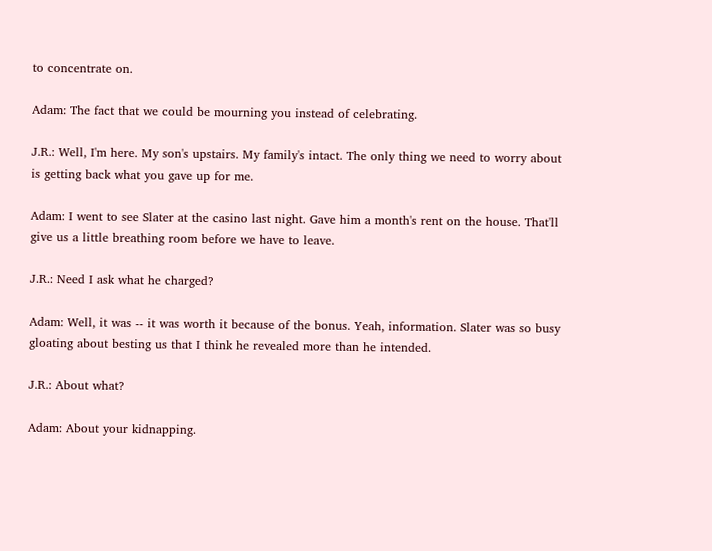to concentrate on.

Adam: The fact that we could be mourning you instead of celebrating.

J.R.: Well, I'm here. My son's upstairs. My family's intact. The only thing we need to worry about is getting back what you gave up for me.

Adam: I went to see Slater at the casino last night. Gave him a month's rent on the house. That'll give us a little breathing room before we have to leave.

J.R.: Need I ask what he charged?

Adam: Well, it was -- it was worth it because of the bonus. Yeah, information. Slater was so busy gloating about besting us that I think he revealed more than he intended.

J.R.: About what?

Adam: About your kidnapping.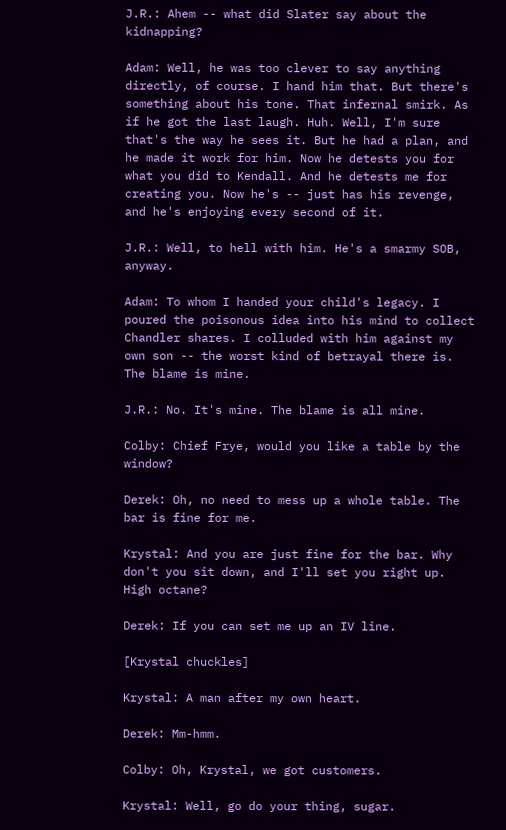J.R.: Ahem -- what did Slater say about the kidnapping?

Adam: Well, he was too clever to say anything directly, of course. I hand him that. But there's something about his tone. That infernal smirk. As if he got the last laugh. Huh. Well, I'm sure that's the way he sees it. But he had a plan, and he made it work for him. Now he detests you for what you did to Kendall. And he detests me for creating you. Now he's -- just has his revenge, and he's enjoying every second of it.

J.R.: Well, to hell with him. He's a smarmy SOB, anyway.

Adam: To whom I handed your child's legacy. I poured the poisonous idea into his mind to collect Chandler shares. I colluded with him against my own son -- the worst kind of betrayal there is. The blame is mine.

J.R.: No. It's mine. The blame is all mine.

Colby: Chief Frye, would you like a table by the window?

Derek: Oh, no need to mess up a whole table. The bar is fine for me.

Krystal: And you are just fine for the bar. Why don't you sit down, and I'll set you right up. High octane?

Derek: If you can set me up an IV line.

[Krystal chuckles]

Krystal: A man after my own heart.

Derek: Mm-hmm.

Colby: Oh, Krystal, we got customers.

Krystal: Well, go do your thing, sugar.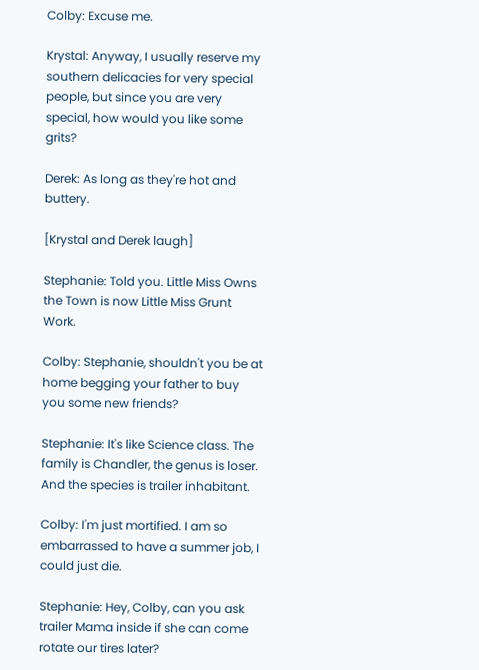Colby: Excuse me.

Krystal: Anyway, I usually reserve my southern delicacies for very special people, but since you are very special, how would you like some grits?

Derek: As long as they're hot and buttery.

[Krystal and Derek laugh]

Stephanie: Told you. Little Miss Owns the Town is now Little Miss Grunt Work.

Colby: Stephanie, shouldn't you be at home begging your father to buy you some new friends?

Stephanie: It's like Science class. The family is Chandler, the genus is loser. And the species is trailer inhabitant.

Colby: I'm just mortified. I am so embarrassed to have a summer job, I could just die.

Stephanie: Hey, Colby, can you ask trailer Mama inside if she can come rotate our tires later?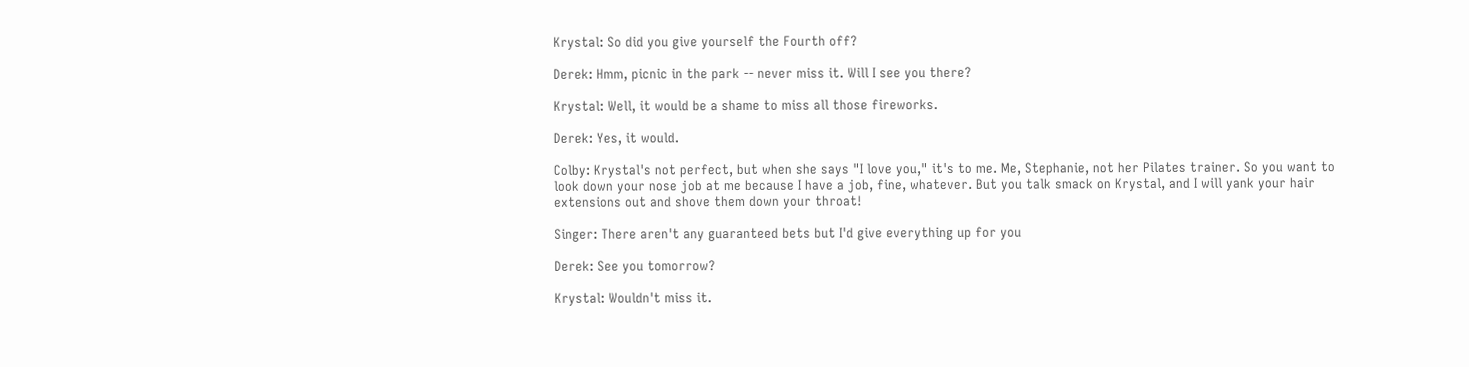Krystal: So did you give yourself the Fourth off?

Derek: Hmm, picnic in the park -- never miss it. Will I see you there?

Krystal: Well, it would be a shame to miss all those fireworks.

Derek: Yes, it would.

Colby: Krystal's not perfect, but when she says "I love you," it's to me. Me, Stephanie, not her Pilates trainer. So you want to look down your nose job at me because I have a job, fine, whatever. But you talk smack on Krystal, and I will yank your hair extensions out and shove them down your throat!

Singer: There aren't any guaranteed bets but I'd give everything up for you

Derek: See you tomorrow?

Krystal: Wouldn't miss it.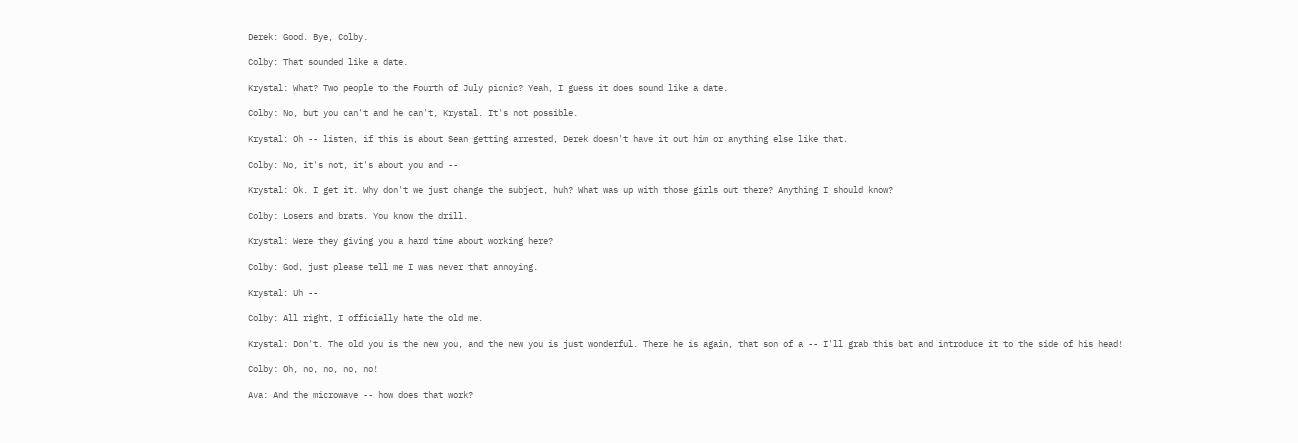Derek: Good. Bye, Colby.

Colby: That sounded like a date.

Krystal: What? Two people to the Fourth of July picnic? Yeah, I guess it does sound like a date.

Colby: No, but you can't and he can't, Krystal. It's not possible.

Krystal: Oh -- listen, if this is about Sean getting arrested, Derek doesn't have it out him or anything else like that.

Colby: No, it's not, it's about you and --

Krystal: Ok. I get it. Why don't we just change the subject, huh? What was up with those girls out there? Anything I should know?

Colby: Losers and brats. You know the drill.

Krystal: Were they giving you a hard time about working here?

Colby: God, just please tell me I was never that annoying.

Krystal: Uh --

Colby: All right, I officially hate the old me.

Krystal: Don't. The old you is the new you, and the new you is just wonderful. There he is again, that son of a -- I'll grab this bat and introduce it to the side of his head!

Colby: Oh, no, no, no, no!

Ava: And the microwave -- how does that work?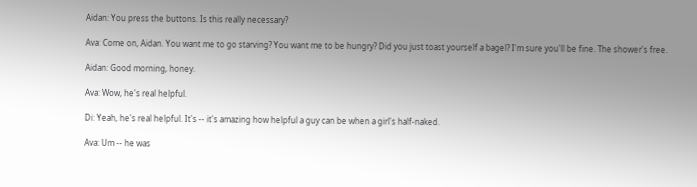Aidan: You press the buttons. Is this really necessary?

Ava: Come on, Aidan. You want me to go starving? You want me to be hungry? Did you just toast yourself a bagel? I'm sure you'll be fine. The shower's free.

Aidan: Good morning, honey.

Ava: Wow, he's real helpful.

Di: Yeah, he's real helpful. It's -- it's amazing how helpful a guy can be when a girl's half-naked.

Ava: Um -- he was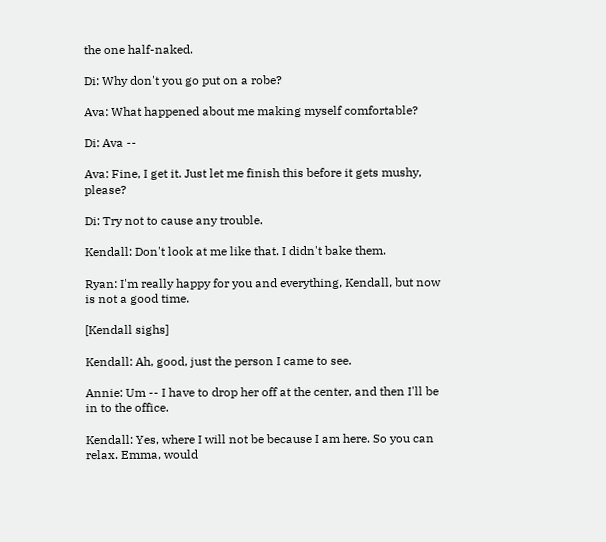the one half-naked.

Di: Why don't you go put on a robe?

Ava: What happened about me making myself comfortable?

Di: Ava --

Ava: Fine, I get it. Just let me finish this before it gets mushy, please?

Di: Try not to cause any trouble.

Kendall: Don't look at me like that. I didn't bake them.

Ryan: I'm really happy for you and everything, Kendall, but now is not a good time.

[Kendall sighs]

Kendall: Ah, good, just the person I came to see.

Annie: Um -- I have to drop her off at the center, and then I'll be in to the office.

Kendall: Yes, where I will not be because I am here. So you can relax. Emma, would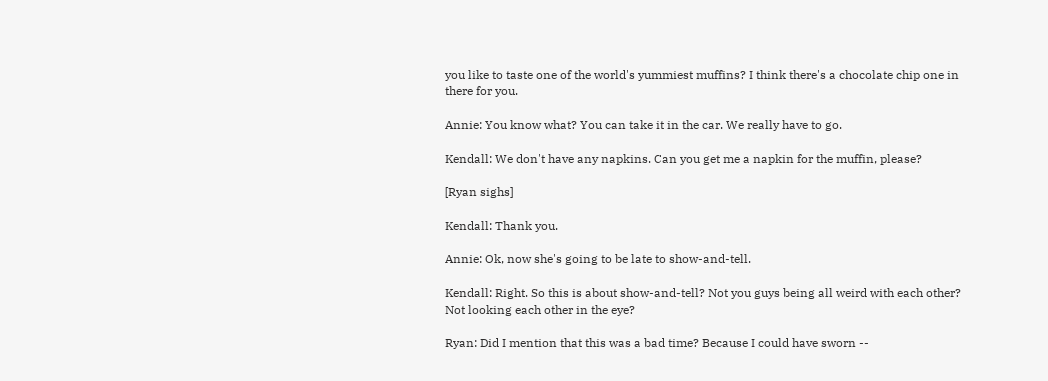you like to taste one of the world's yummiest muffins? I think there's a chocolate chip one in there for you.

Annie: You know what? You can take it in the car. We really have to go.

Kendall: We don't have any napkins. Can you get me a napkin for the muffin, please?

[Ryan sighs]

Kendall: Thank you.

Annie: Ok, now she's going to be late to show-and-tell.

Kendall: Right. So this is about show-and-tell? Not you guys being all weird with each other? Not looking each other in the eye?

Ryan: Did I mention that this was a bad time? Because I could have sworn --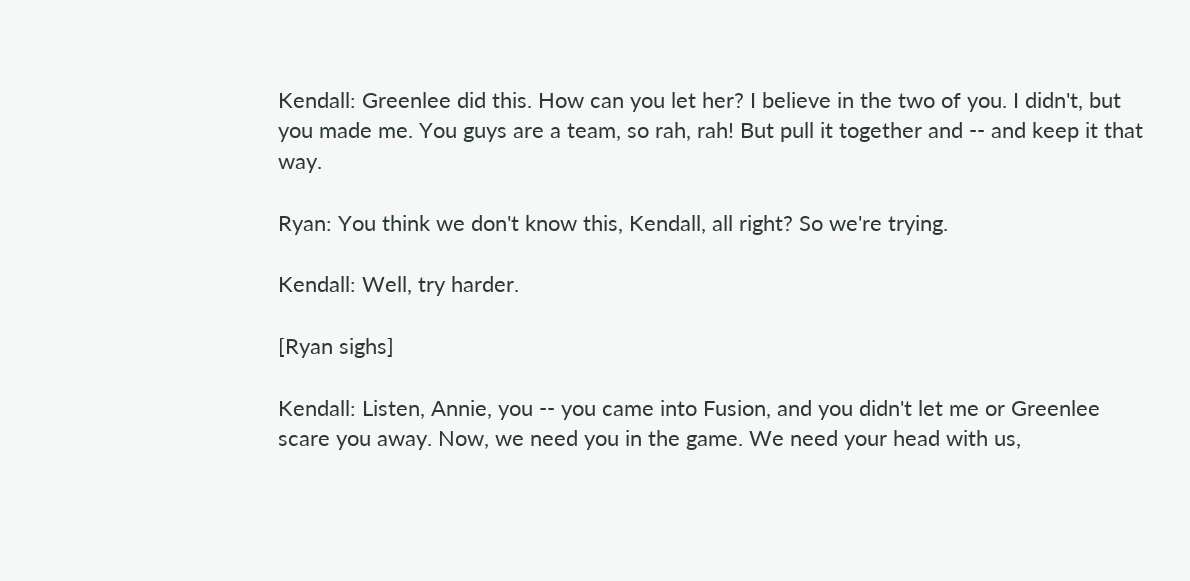Kendall: Greenlee did this. How can you let her? I believe in the two of you. I didn't, but you made me. You guys are a team, so rah, rah! But pull it together and -- and keep it that way.

Ryan: You think we don't know this, Kendall, all right? So we're trying.

Kendall: Well, try harder.

[Ryan sighs]

Kendall: Listen, Annie, you -- you came into Fusion, and you didn't let me or Greenlee scare you away. Now, we need you in the game. We need your head with us,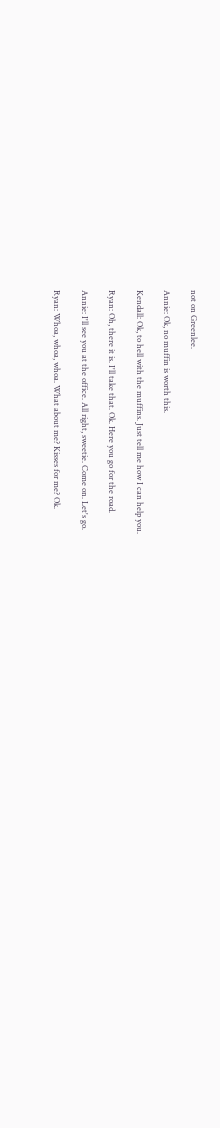not on Greenlee.

Annie: Ok, no muffin is worth this.

Kendall: Ok, to hell with the muffins. Just tell me how I can help you.

Ryan: Oh, there it is. I'll take that. Ok. Here you go for the road.

Annie: I'll see you at the office. All right, sweetie. Come on. Let's go.

Ryan: Whoa, whoa, whoa. What about me? Kisses for me? Ok.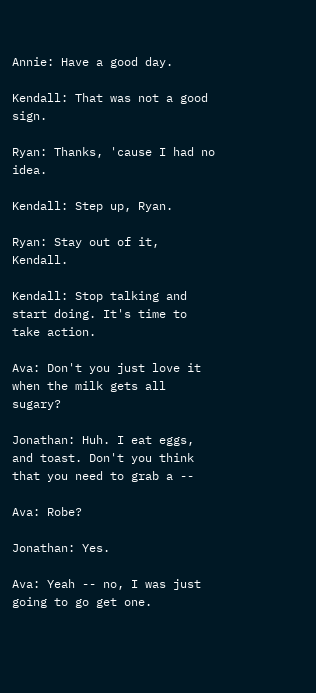Annie: Have a good day.

Kendall: That was not a good sign.

Ryan: Thanks, 'cause I had no idea.

Kendall: Step up, Ryan.

Ryan: Stay out of it, Kendall.

Kendall: Stop talking and start doing. It's time to take action.

Ava: Don't you just love it when the milk gets all sugary?

Jonathan: Huh. I eat eggs, and toast. Don't you think that you need to grab a --

Ava: Robe?

Jonathan: Yes.

Ava: Yeah -- no, I was just going to go get one.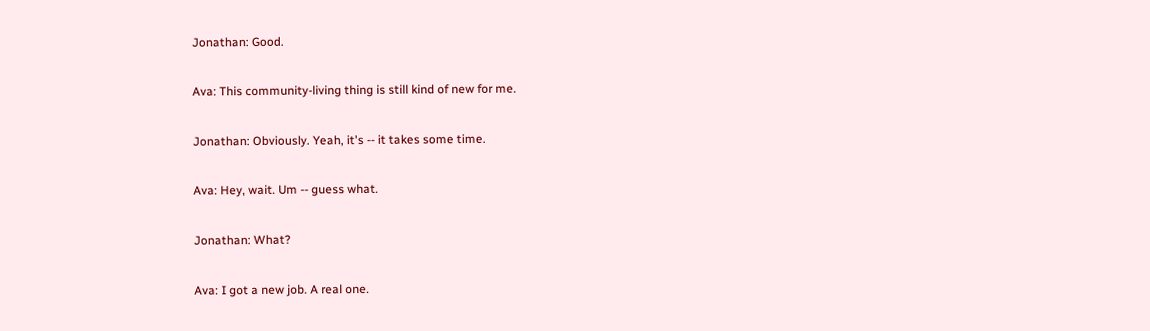Jonathan: Good.

Ava: This community-living thing is still kind of new for me.

Jonathan: Obviously. Yeah, it's -- it takes some time.

Ava: Hey, wait. Um -- guess what.

Jonathan: What?

Ava: I got a new job. A real one.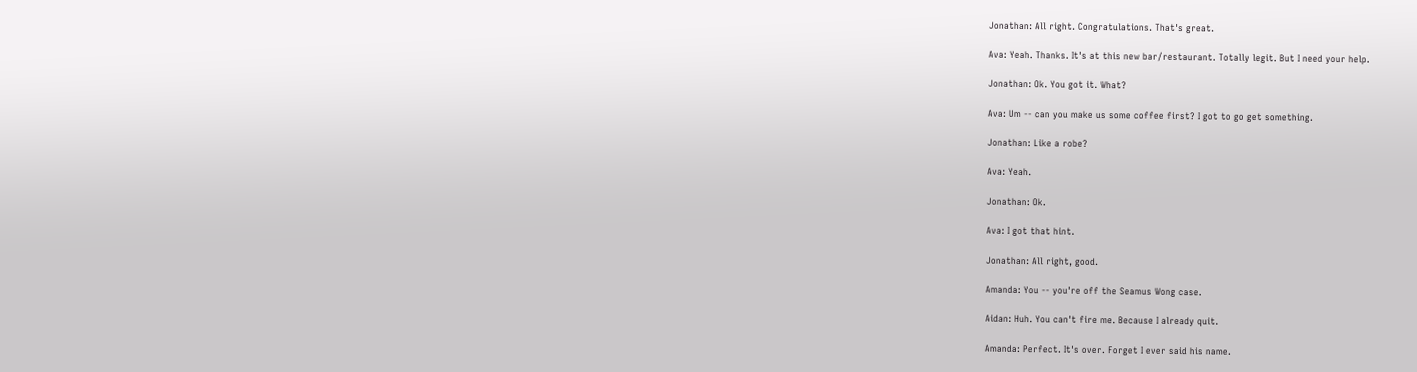Jonathan: All right. Congratulations. That's great.

Ava: Yeah. Thanks. It's at this new bar/restaurant. Totally legit. But I need your help.

Jonathan: Ok. You got it. What?

Ava: Um -- can you make us some coffee first? I got to go get something.

Jonathan: Like a robe?

Ava: Yeah.

Jonathan: Ok.

Ava: I got that hint.

Jonathan: All right, good.

Amanda: You -- you're off the Seamus Wong case.

Aidan: Huh. You can't fire me. Because I already quit.

Amanda: Perfect. It's over. Forget I ever said his name.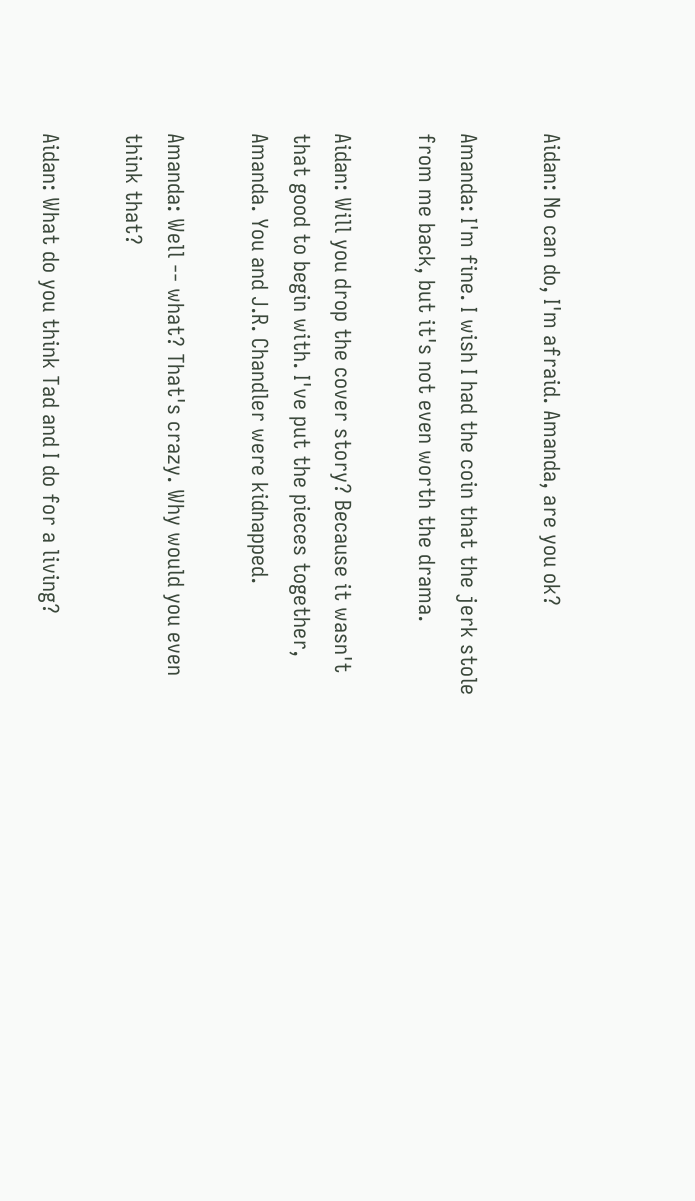Aidan: No can do, I'm afraid. Amanda, are you ok?

Amanda: I'm fine. I wish I had the coin that the jerk stole from me back, but it's not even worth the drama.

Aidan: Will you drop the cover story? Because it wasn't that good to begin with. I've put the pieces together, Amanda. You and J.R. Chandler were kidnapped.

Amanda: Well -- what? That's crazy. Why would you even think that?

Aidan: What do you think Tad and I do for a living?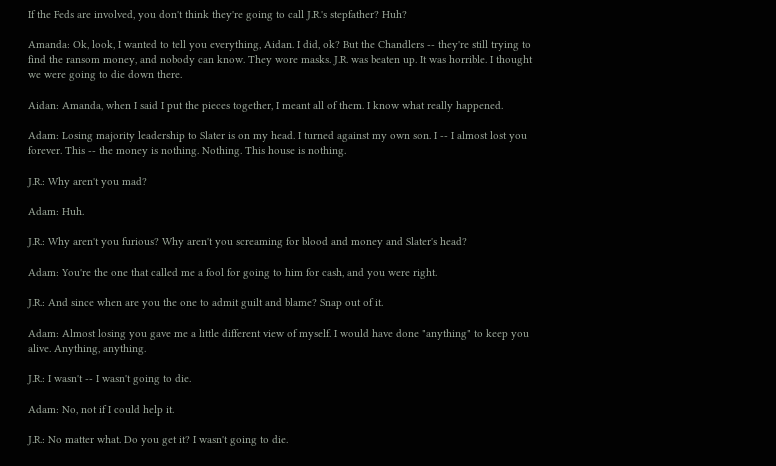If the Feds are involved, you don't think they're going to call J.R.'s stepfather? Huh?

Amanda: Ok, look, I wanted to tell you everything, Aidan. I did, ok? But the Chandlers -- they're still trying to find the ransom money, and nobody can know. They wore masks. J.R. was beaten up. It was horrible. I thought we were going to die down there.

Aidan: Amanda, when I said I put the pieces together, I meant all of them. I know what really happened.

Adam: Losing majority leadership to Slater is on my head. I turned against my own son. I -- I almost lost you forever. This -- the money is nothing. Nothing. This house is nothing.

J.R.: Why aren't you mad?

Adam: Huh.

J.R.: Why aren't you furious? Why aren't you screaming for blood and money and Slater's head?

Adam: You're the one that called me a fool for going to him for cash, and you were right.

J.R.: And since when are you the one to admit guilt and blame? Snap out of it.

Adam: Almost losing you gave me a little different view of myself. I would have done "anything" to keep you alive. Anything, anything.

J.R.: I wasn't -- I wasn't going to die.

Adam: No, not if I could help it.

J.R.: No matter what. Do you get it? I wasn't going to die.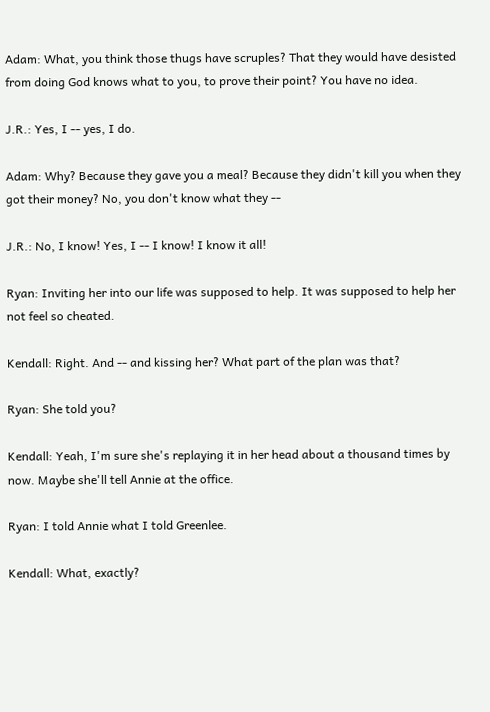Adam: What, you think those thugs have scruples? That they would have desisted from doing God knows what to you, to prove their point? You have no idea.

J.R.: Yes, I -- yes, I do.

Adam: Why? Because they gave you a meal? Because they didn't kill you when they got their money? No, you don't know what they --

J.R.: No, I know! Yes, I -- I know! I know it all!

Ryan: Inviting her into our life was supposed to help. It was supposed to help her not feel so cheated.

Kendall: Right. And -- and kissing her? What part of the plan was that?

Ryan: She told you?

Kendall: Yeah, I'm sure she's replaying it in her head about a thousand times by now. Maybe she'll tell Annie at the office.

Ryan: I told Annie what I told Greenlee.

Kendall: What, exactly?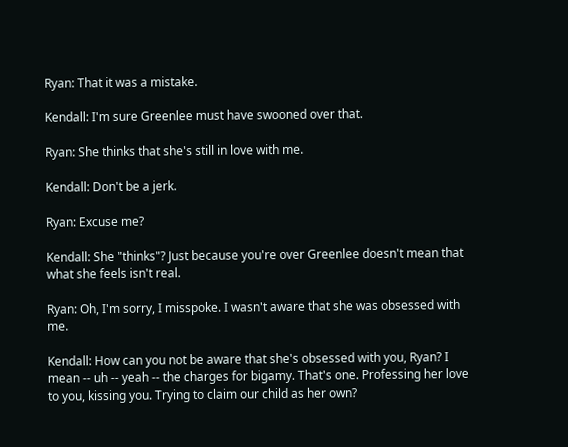Ryan: That it was a mistake.

Kendall: I'm sure Greenlee must have swooned over that.

Ryan: She thinks that she's still in love with me.

Kendall: Don't be a jerk.

Ryan: Excuse me?

Kendall: She "thinks"? Just because you're over Greenlee doesn't mean that what she feels isn't real.

Ryan: Oh, I'm sorry, I misspoke. I wasn't aware that she was obsessed with me.

Kendall: How can you not be aware that she's obsessed with you, Ryan? I mean -- uh -- yeah -- the charges for bigamy. That's one. Professing her love to you, kissing you. Trying to claim our child as her own?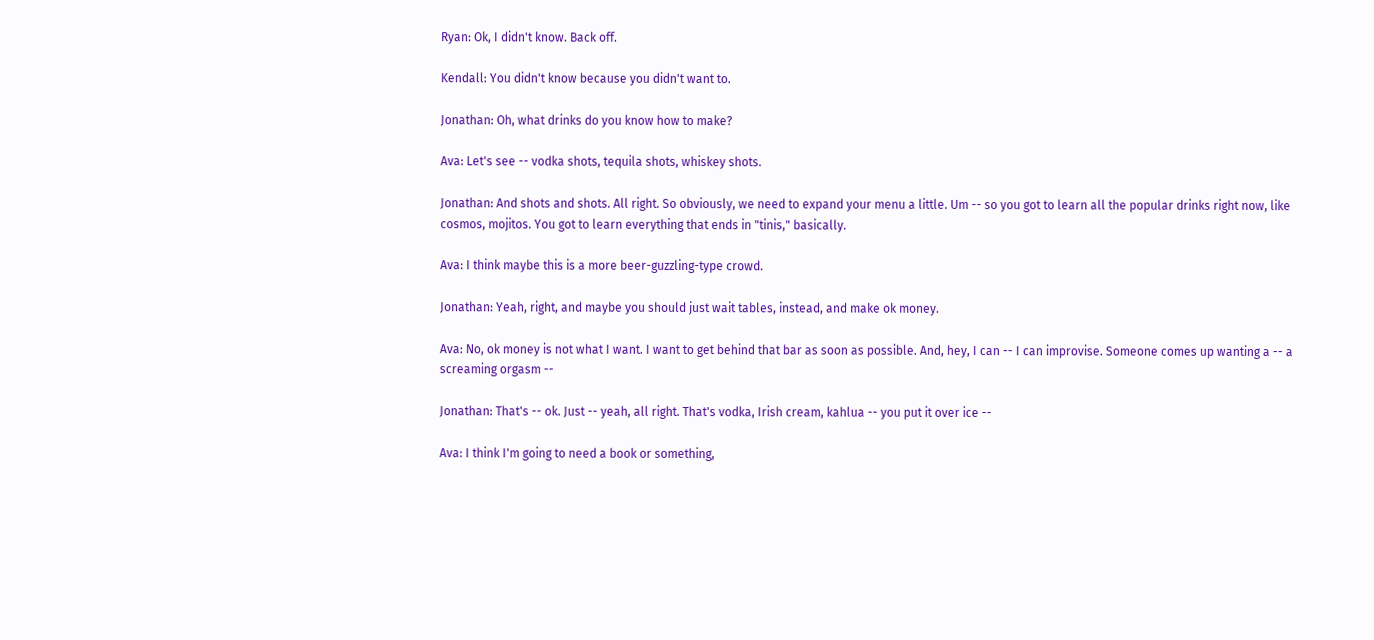Ryan: Ok, I didn't know. Back off.

Kendall: You didn't know because you didn't want to.

Jonathan: Oh, what drinks do you know how to make?

Ava: Let's see -- vodka shots, tequila shots, whiskey shots.

Jonathan: And shots and shots. All right. So obviously, we need to expand your menu a little. Um -- so you got to learn all the popular drinks right now, like cosmos, mojitos. You got to learn everything that ends in "tinis," basically.

Ava: I think maybe this is a more beer-guzzling-type crowd.

Jonathan: Yeah, right, and maybe you should just wait tables, instead, and make ok money.

Ava: No, ok money is not what I want. I want to get behind that bar as soon as possible. And, hey, I can -- I can improvise. Someone comes up wanting a -- a screaming orgasm --

Jonathan: That's -- ok. Just -- yeah, all right. That's vodka, Irish cream, kahlua -- you put it over ice --

Ava: I think I'm going to need a book or something,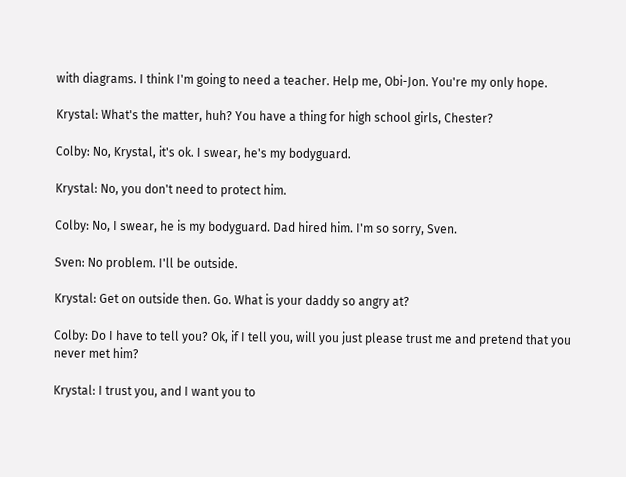with diagrams. I think I'm going to need a teacher. Help me, Obi-Jon. You're my only hope.

Krystal: What's the matter, huh? You have a thing for high school girls, Chester?

Colby: No, Krystal, it's ok. I swear, he's my bodyguard.

Krystal: No, you don't need to protect him.

Colby: No, I swear, he is my bodyguard. Dad hired him. I'm so sorry, Sven.

Sven: No problem. I'll be outside.

Krystal: Get on outside then. Go. What is your daddy so angry at?

Colby: Do I have to tell you? Ok, if I tell you, will you just please trust me and pretend that you never met him?

Krystal: I trust you, and I want you to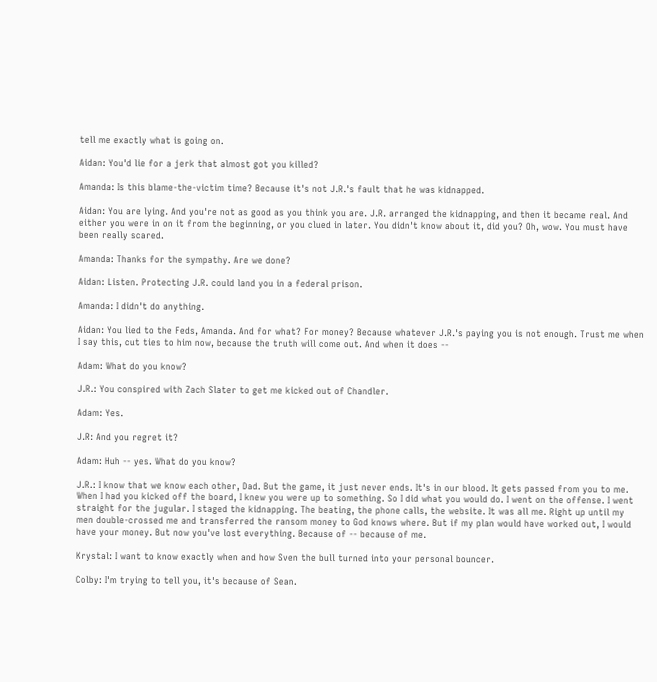tell me exactly what is going on.

Aidan: You'd lie for a jerk that almost got you killed?

Amanda: Is this blame-the-victim time? Because it's not J.R.'s fault that he was kidnapped.

Aidan: You are lying. And you're not as good as you think you are. J.R. arranged the kidnapping, and then it became real. And either you were in on it from the beginning, or you clued in later. You didn't know about it, did you? Oh, wow. You must have been really scared.

Amanda: Thanks for the sympathy. Are we done?

Aidan: Listen. Protecting J.R. could land you in a federal prison.

Amanda: I didn't do anything.

Aidan: You lied to the Feds, Amanda. And for what? For money? Because whatever J.R.'s paying you is not enough. Trust me when I say this, cut ties to him now, because the truth will come out. And when it does --

Adam: What do you know?

J.R.: You conspired with Zach Slater to get me kicked out of Chandler.

Adam: Yes.

J.R: And you regret it?

Adam: Huh -- yes. What do you know?

J.R.: I know that we know each other, Dad. But the game, it just never ends. It's in our blood. It gets passed from you to me. When I had you kicked off the board, I knew you were up to something. So I did what you would do. I went on the offense. I went straight for the jugular. I staged the kidnapping. The beating, the phone calls, the website. It was all me. Right up until my men double-crossed me and transferred the ransom money to God knows where. But if my plan would have worked out, I would have your money. But now you've lost everything. Because of -- because of me.

Krystal: I want to know exactly when and how Sven the bull turned into your personal bouncer.

Colby: I'm trying to tell you, it's because of Sean.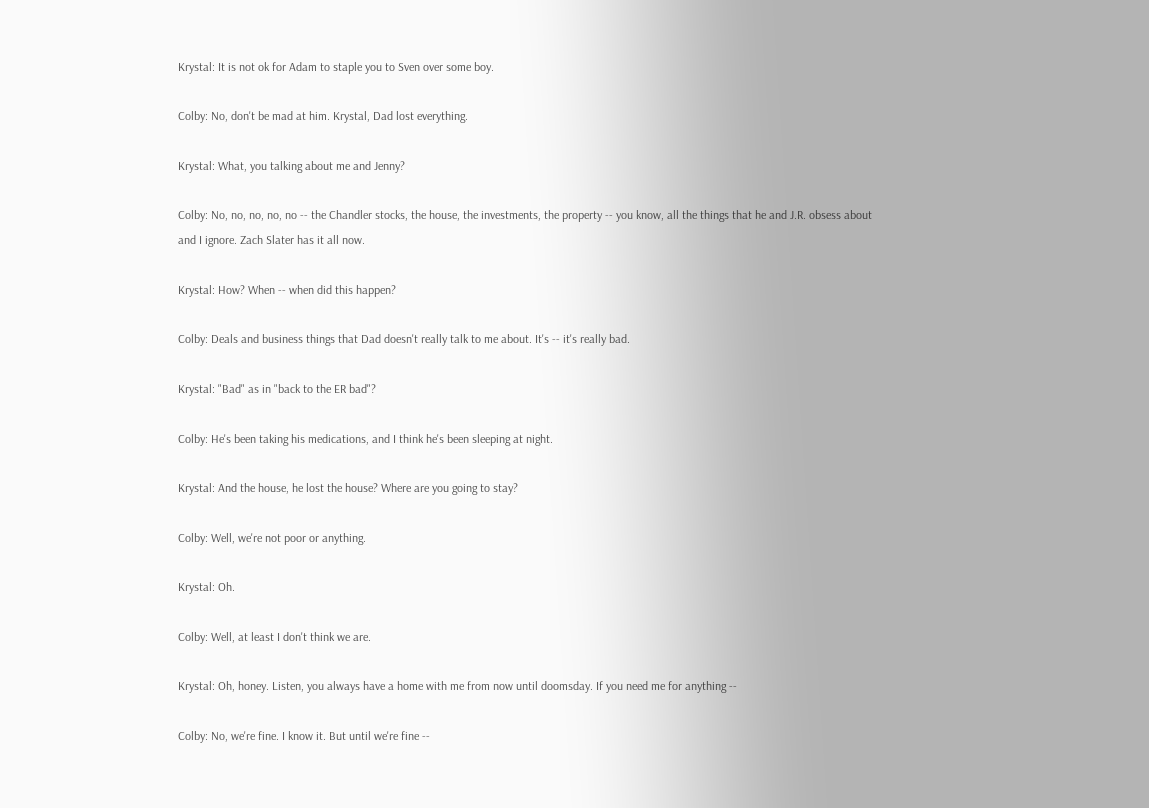Krystal: It is not ok for Adam to staple you to Sven over some boy.

Colby: No, don't be mad at him. Krystal, Dad lost everything.

Krystal: What, you talking about me and Jenny?

Colby: No, no, no, no, no -- the Chandler stocks, the house, the investments, the property -- you know, all the things that he and J.R. obsess about and I ignore. Zach Slater has it all now.

Krystal: How? When -- when did this happen?

Colby: Deals and business things that Dad doesn't really talk to me about. It's -- it's really bad.

Krystal: "Bad" as in "back to the ER bad"?

Colby: He's been taking his medications, and I think he's been sleeping at night.

Krystal: And the house, he lost the house? Where are you going to stay?

Colby: Well, we're not poor or anything.

Krystal: Oh.

Colby: Well, at least I don't think we are.

Krystal: Oh, honey. Listen, you always have a home with me from now until doomsday. If you need me for anything --

Colby: No, we're fine. I know it. But until we're fine --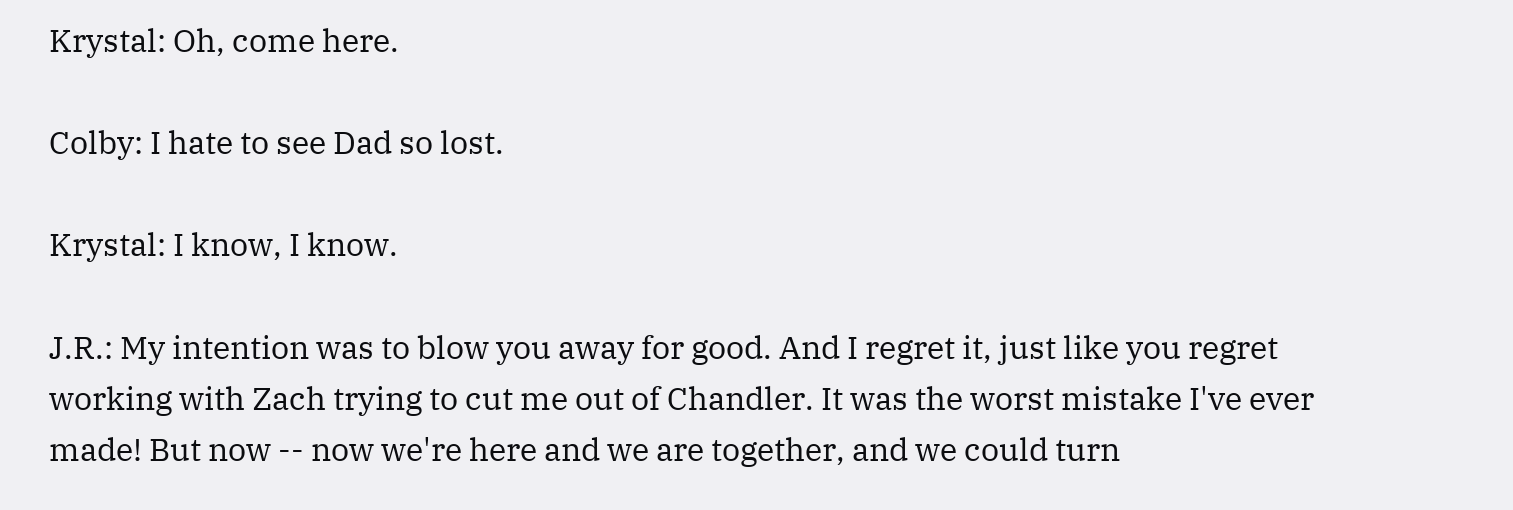Krystal: Oh, come here.

Colby: I hate to see Dad so lost.

Krystal: I know, I know.

J.R.: My intention was to blow you away for good. And I regret it, just like you regret working with Zach trying to cut me out of Chandler. It was the worst mistake I've ever made! But now -- now we're here and we are together, and we could turn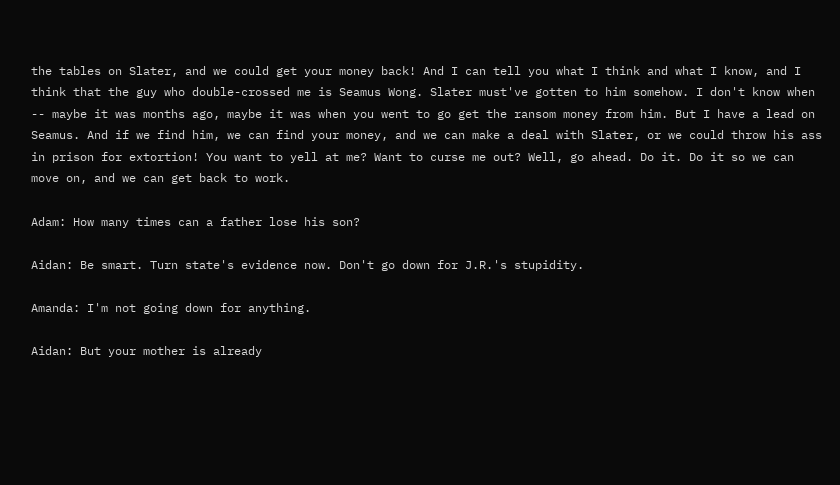the tables on Slater, and we could get your money back! And I can tell you what I think and what I know, and I think that the guy who double-crossed me is Seamus Wong. Slater must've gotten to him somehow. I don't know when -- maybe it was months ago, maybe it was when you went to go get the ransom money from him. But I have a lead on Seamus. And if we find him, we can find your money, and we can make a deal with Slater, or we could throw his ass in prison for extortion! You want to yell at me? Want to curse me out? Well, go ahead. Do it. Do it so we can move on, and we can get back to work.

Adam: How many times can a father lose his son?

Aidan: Be smart. Turn state's evidence now. Don't go down for J.R.'s stupidity.

Amanda: I'm not going down for anything.

Aidan: But your mother is already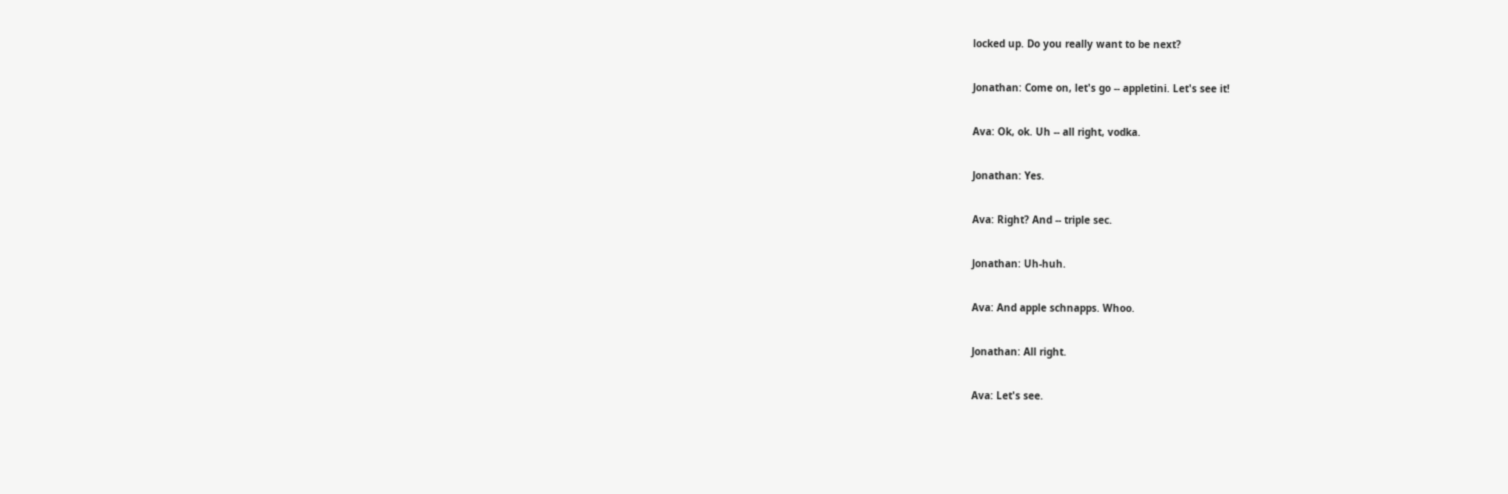locked up. Do you really want to be next?

Jonathan: Come on, let's go -- appletini. Let's see it!

Ava: Ok, ok. Uh -- all right, vodka.

Jonathan: Yes.

Ava: Right? And -- triple sec.

Jonathan: Uh-huh.

Ava: And apple schnapps. Whoo.

Jonathan: All right.

Ava: Let's see.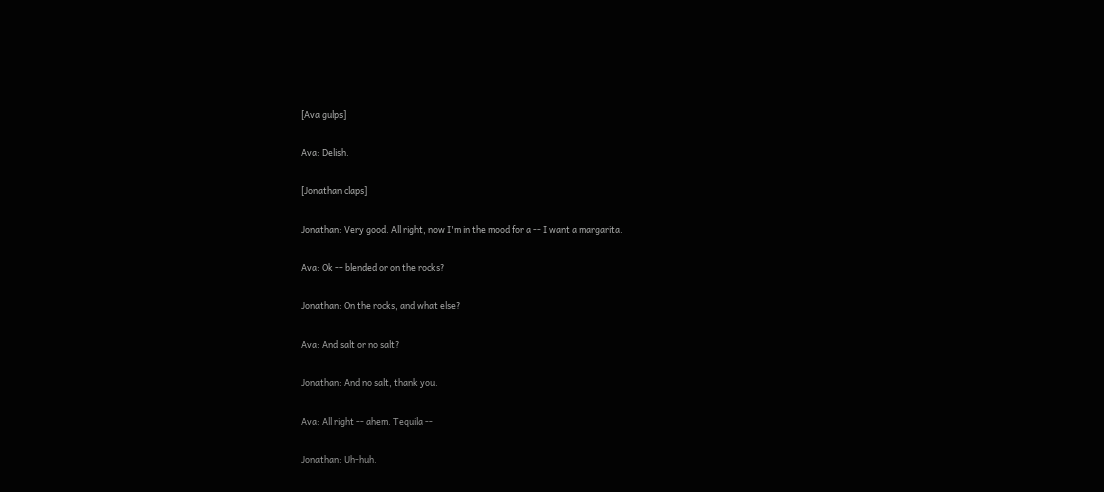[Ava gulps]

Ava: Delish.

[Jonathan claps]

Jonathan: Very good. All right, now I'm in the mood for a -- I want a margarita.

Ava: Ok -- blended or on the rocks?

Jonathan: On the rocks, and what else?

Ava: And salt or no salt?

Jonathan: And no salt, thank you.

Ava: All right -- ahem. Tequila --

Jonathan: Uh-huh.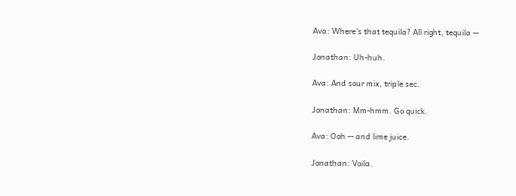Ava: Where's that tequila? All right, tequila --

Jonathan: Uh-huh.

Ava: And sour mix, triple sec.

Jonathan: Mm-hmm. Go quick.

Ava: Ooh -- and lime juice.

Jonathan: Voila.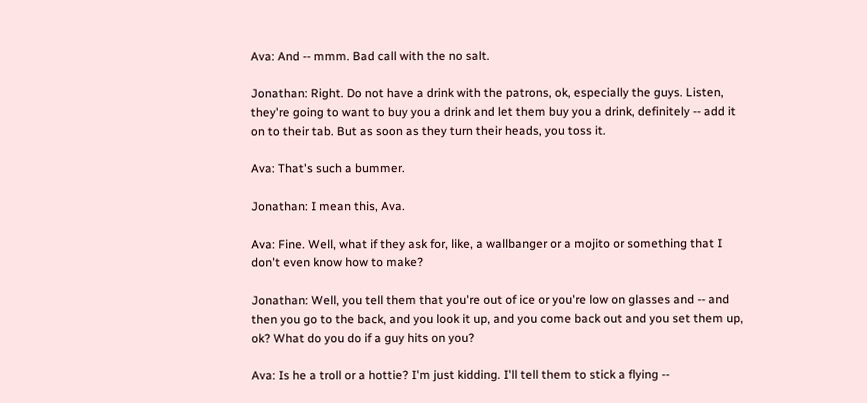Ava: And -- mmm. Bad call with the no salt.

Jonathan: Right. Do not have a drink with the patrons, ok, especially the guys. Listen, they're going to want to buy you a drink and let them buy you a drink, definitely -- add it on to their tab. But as soon as they turn their heads, you toss it.

Ava: That's such a bummer.

Jonathan: I mean this, Ava.

Ava: Fine. Well, what if they ask for, like, a wallbanger or a mojito or something that I don't even know how to make?

Jonathan: Well, you tell them that you're out of ice or you're low on glasses and -- and then you go to the back, and you look it up, and you come back out and you set them up, ok? What do you do if a guy hits on you?

Ava: Is he a troll or a hottie? I'm just kidding. I'll tell them to stick a flying --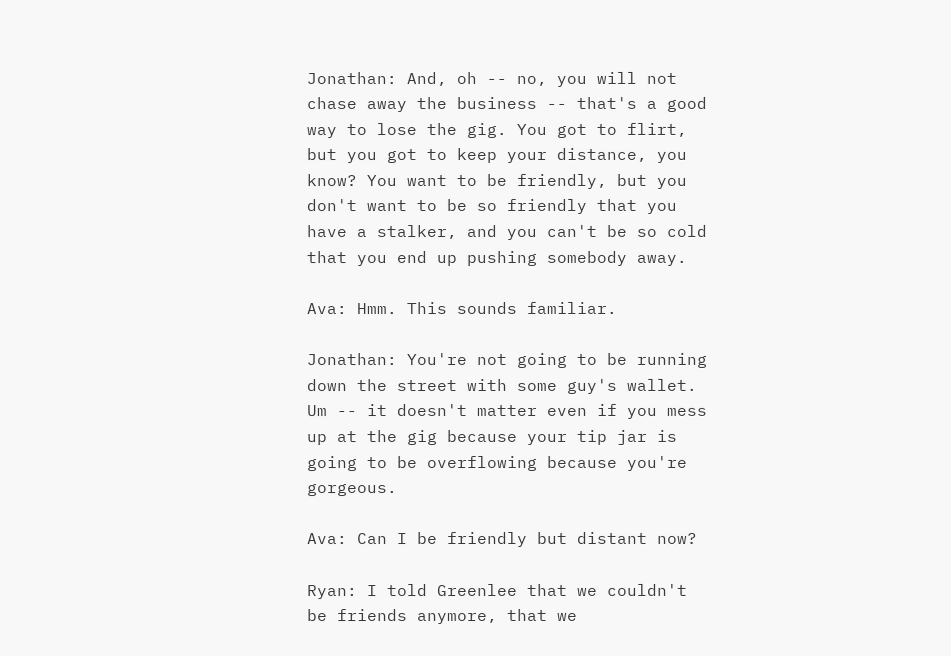Jonathan: And, oh -- no, you will not chase away the business -- that's a good way to lose the gig. You got to flirt, but you got to keep your distance, you know? You want to be friendly, but you don't want to be so friendly that you have a stalker, and you can't be so cold that you end up pushing somebody away.

Ava: Hmm. This sounds familiar.

Jonathan: You're not going to be running down the street with some guy's wallet. Um -- it doesn't matter even if you mess up at the gig because your tip jar is going to be overflowing because you're gorgeous.

Ava: Can I be friendly but distant now?

Ryan: I told Greenlee that we couldn't be friends anymore, that we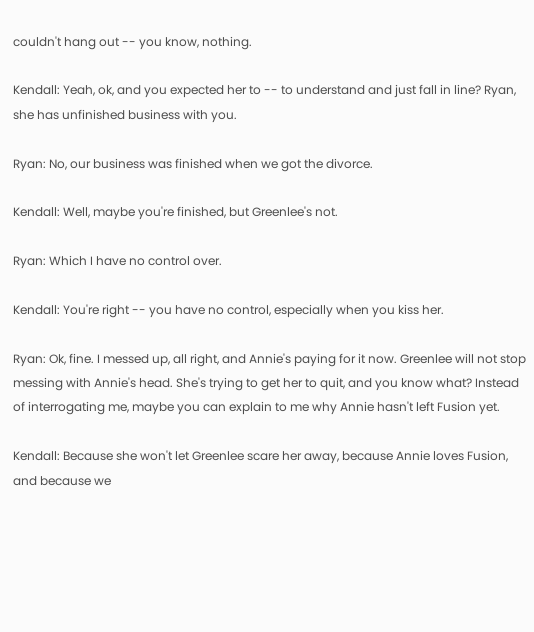couldn't hang out -- you know, nothing.

Kendall: Yeah, ok, and you expected her to -- to understand and just fall in line? Ryan, she has unfinished business with you.

Ryan: No, our business was finished when we got the divorce.

Kendall: Well, maybe you're finished, but Greenlee's not.

Ryan: Which I have no control over.

Kendall: You're right -- you have no control, especially when you kiss her.

Ryan: Ok, fine. I messed up, all right, and Annie's paying for it now. Greenlee will not stop messing with Annie's head. She's trying to get her to quit, and you know what? Instead of interrogating me, maybe you can explain to me why Annie hasn't left Fusion yet.

Kendall: Because she won't let Greenlee scare her away, because Annie loves Fusion, and because we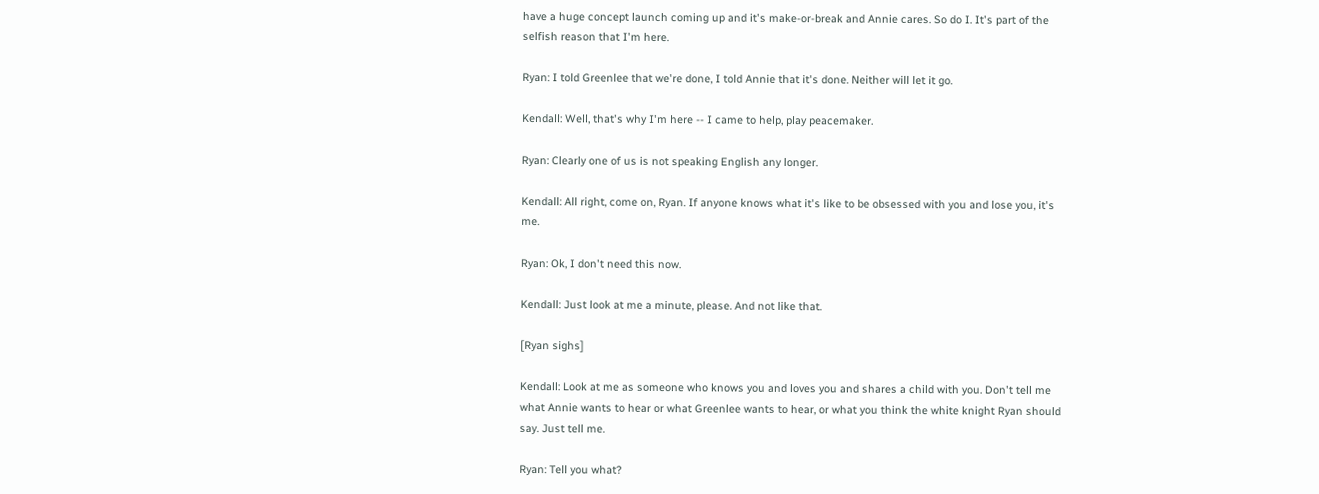have a huge concept launch coming up and it's make-or-break and Annie cares. So do I. It's part of the selfish reason that I'm here.

Ryan: I told Greenlee that we're done, I told Annie that it's done. Neither will let it go.

Kendall: Well, that's why I'm here -- I came to help, play peacemaker.

Ryan: Clearly one of us is not speaking English any longer.

Kendall: All right, come on, Ryan. If anyone knows what it's like to be obsessed with you and lose you, it's me.

Ryan: Ok, I don't need this now.

Kendall: Just look at me a minute, please. And not like that.

[Ryan sighs]

Kendall: Look at me as someone who knows you and loves you and shares a child with you. Don't tell me what Annie wants to hear or what Greenlee wants to hear, or what you think the white knight Ryan should say. Just tell me.

Ryan: Tell you what?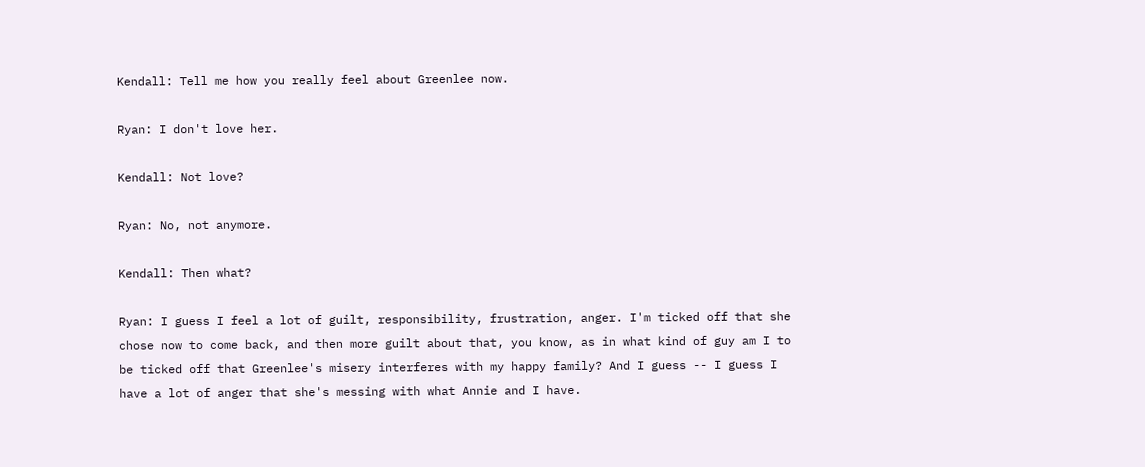Kendall: Tell me how you really feel about Greenlee now.

Ryan: I don't love her.

Kendall: Not love?

Ryan: No, not anymore.

Kendall: Then what?

Ryan: I guess I feel a lot of guilt, responsibility, frustration, anger. I'm ticked off that she chose now to come back, and then more guilt about that, you know, as in what kind of guy am I to be ticked off that Greenlee's misery interferes with my happy family? And I guess -- I guess I have a lot of anger that she's messing with what Annie and I have.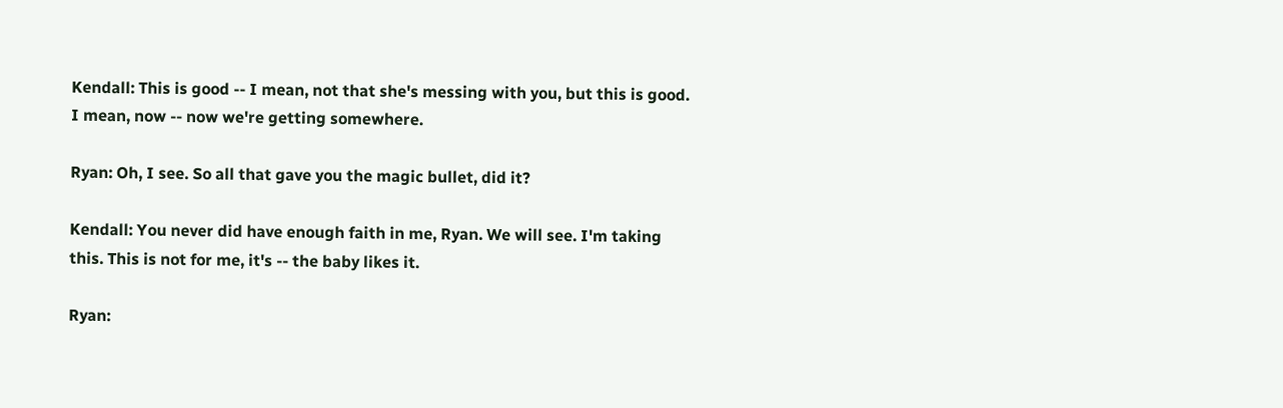Kendall: This is good -- I mean, not that she's messing with you, but this is good. I mean, now -- now we're getting somewhere.

Ryan: Oh, I see. So all that gave you the magic bullet, did it?

Kendall: You never did have enough faith in me, Ryan. We will see. I'm taking this. This is not for me, it's -- the baby likes it.

Ryan: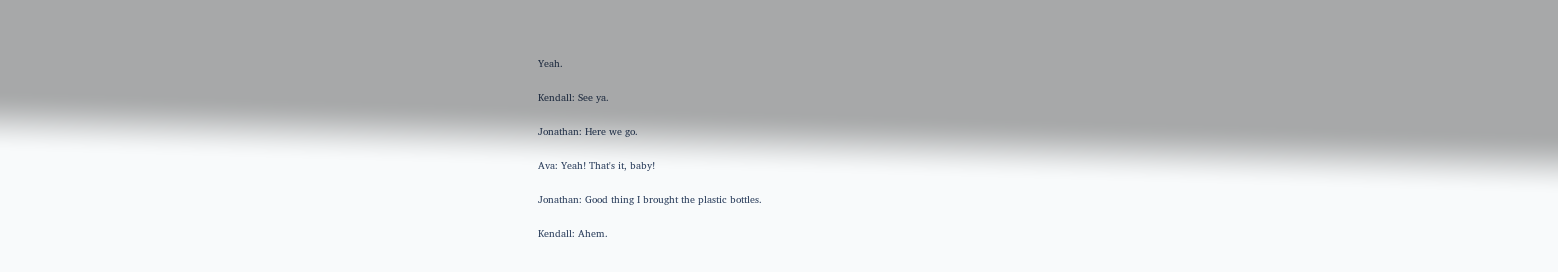Yeah.

Kendall: See ya.

Jonathan: Here we go.

Ava: Yeah! That's it, baby!

Jonathan: Good thing I brought the plastic bottles.

Kendall: Ahem.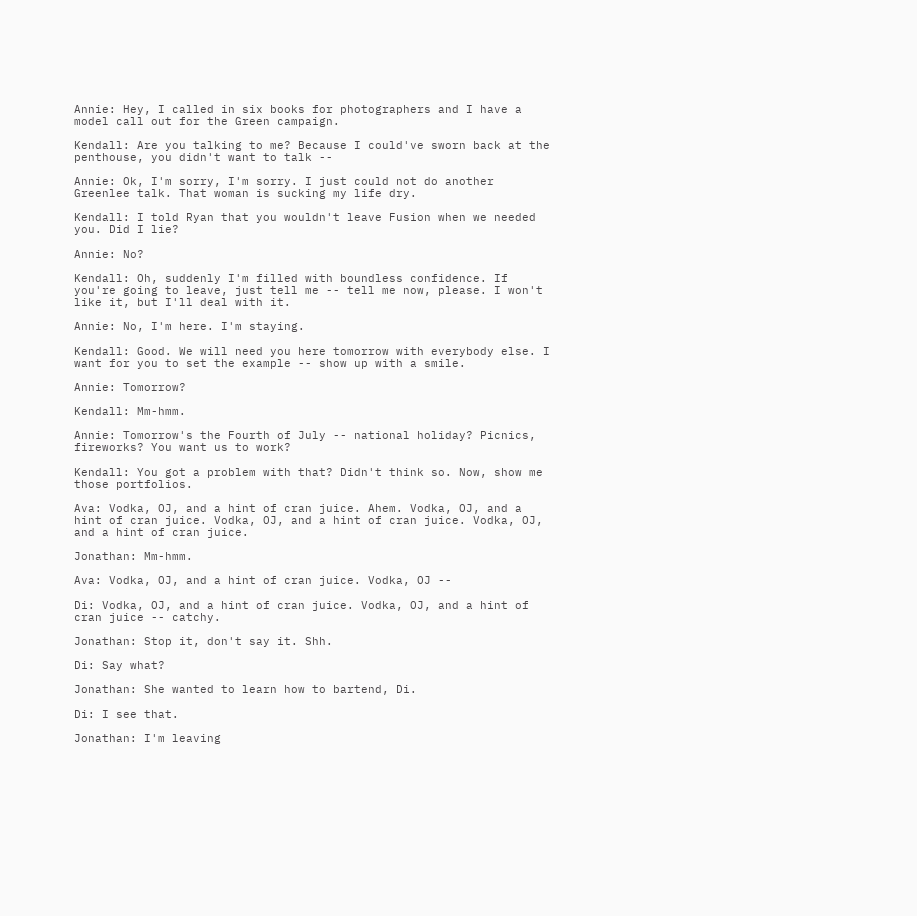Annie: Hey, I called in six books for photographers and I have a model call out for the Green campaign.

Kendall: Are you talking to me? Because I could've sworn back at the penthouse, you didn't want to talk --

Annie: Ok, I'm sorry, I'm sorry. I just could not do another Greenlee talk. That woman is sucking my life dry.

Kendall: I told Ryan that you wouldn't leave Fusion when we needed you. Did I lie?

Annie: No?

Kendall: Oh, suddenly I'm filled with boundless confidence. If you're going to leave, just tell me -- tell me now, please. I won't like it, but I'll deal with it.

Annie: No, I'm here. I'm staying.

Kendall: Good. We will need you here tomorrow with everybody else. I want for you to set the example -- show up with a smile.

Annie: Tomorrow?

Kendall: Mm-hmm.

Annie: Tomorrow's the Fourth of July -- national holiday? Picnics, fireworks? You want us to work?

Kendall: You got a problem with that? Didn't think so. Now, show me those portfolios.

Ava: Vodka, OJ, and a hint of cran juice. Ahem. Vodka, OJ, and a hint of cran juice. Vodka, OJ, and a hint of cran juice. Vodka, OJ, and a hint of cran juice.

Jonathan: Mm-hmm.

Ava: Vodka, OJ, and a hint of cran juice. Vodka, OJ --

Di: Vodka, OJ, and a hint of cran juice. Vodka, OJ, and a hint of cran juice -- catchy.

Jonathan: Stop it, don't say it. Shh.

Di: Say what?

Jonathan: She wanted to learn how to bartend, Di.

Di: I see that.

Jonathan: I'm leaving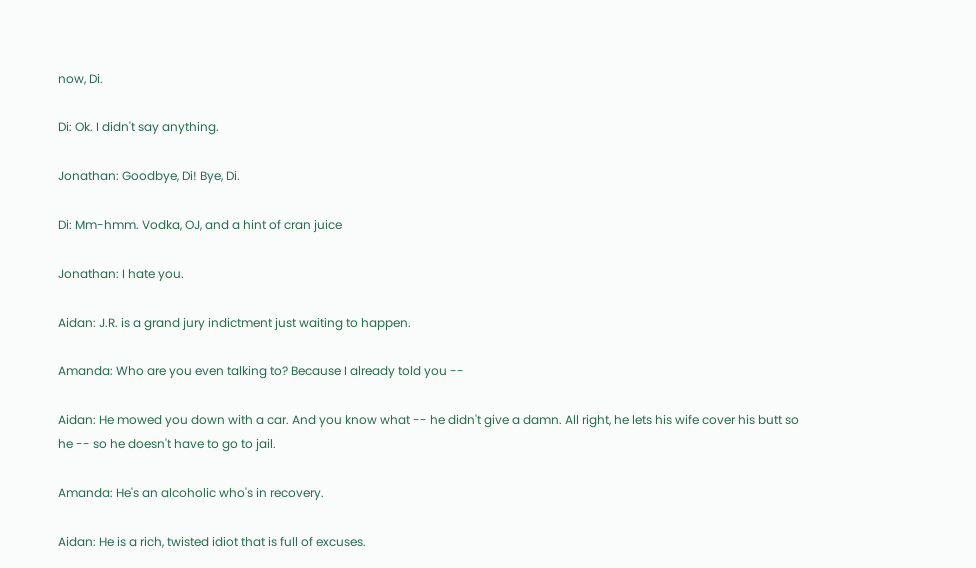now, Di.

Di: Ok. I didn't say anything.

Jonathan: Goodbye, Di! Bye, Di.

Di: Mm-hmm. Vodka, OJ, and a hint of cran juice

Jonathan: I hate you.

Aidan: J.R. is a grand jury indictment just waiting to happen.

Amanda: Who are you even talking to? Because I already told you --

Aidan: He mowed you down with a car. And you know what -- he didn't give a damn. All right, he lets his wife cover his butt so he -- so he doesn't have to go to jail.

Amanda: He's an alcoholic who's in recovery.

Aidan: He is a rich, twisted idiot that is full of excuses.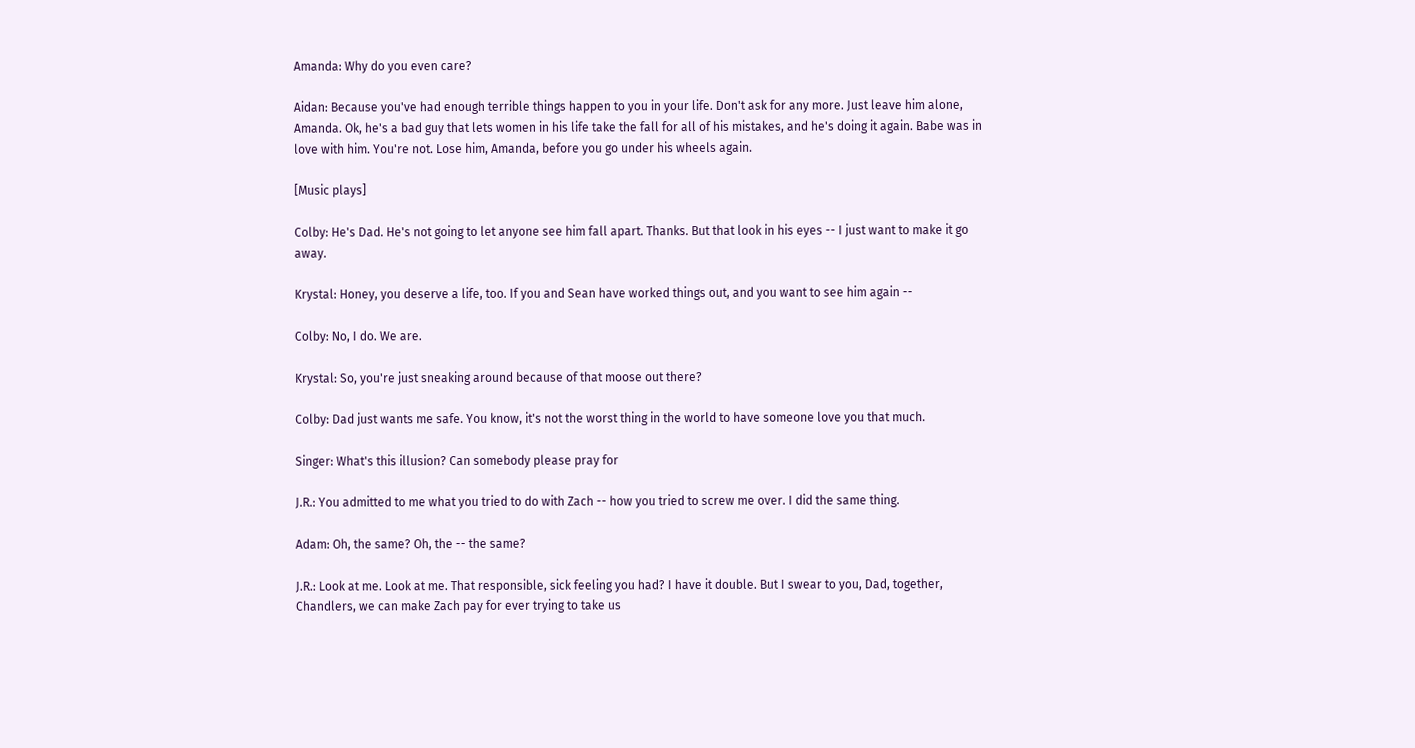Amanda: Why do you even care?

Aidan: Because you've had enough terrible things happen to you in your life. Don't ask for any more. Just leave him alone, Amanda. Ok, he's a bad guy that lets women in his life take the fall for all of his mistakes, and he's doing it again. Babe was in love with him. You're not. Lose him, Amanda, before you go under his wheels again.

[Music plays]

Colby: He's Dad. He's not going to let anyone see him fall apart. Thanks. But that look in his eyes -- I just want to make it go away.

Krystal: Honey, you deserve a life, too. If you and Sean have worked things out, and you want to see him again --

Colby: No, I do. We are.

Krystal: So, you're just sneaking around because of that moose out there?

Colby: Dad just wants me safe. You know, it's not the worst thing in the world to have someone love you that much.

Singer: What's this illusion? Can somebody please pray for

J.R.: You admitted to me what you tried to do with Zach -- how you tried to screw me over. I did the same thing.

Adam: Oh, the same? Oh, the -- the same?

J.R.: Look at me. Look at me. That responsible, sick feeling you had? I have it double. But I swear to you, Dad, together, Chandlers, we can make Zach pay for ever trying to take us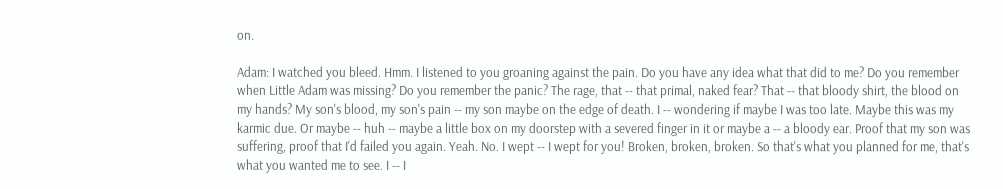on.

Adam: I watched you bleed. Hmm. I listened to you groaning against the pain. Do you have any idea what that did to me? Do you remember when Little Adam was missing? Do you remember the panic? The rage, that -- that primal, naked fear? That -- that bloody shirt, the blood on my hands? My son's blood, my son's pain -- my son maybe on the edge of death. I -- wondering if maybe I was too late. Maybe this was my karmic due. Or maybe -- huh -- maybe a little box on my doorstep with a severed finger in it or maybe a -- a bloody ear. Proof that my son was suffering, proof that I'd failed you again. Yeah. No. I wept -- I wept for you! Broken, broken, broken. So that's what you planned for me, that's what you wanted me to see. I -- I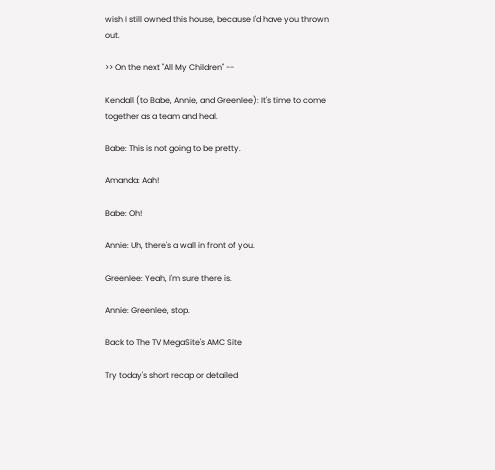wish I still owned this house, because I'd have you thrown out.

>> On the next "All My Children" --

Kendall (to Babe, Annie, and Greenlee): It's time to come together as a team and heal.

Babe: This is not going to be pretty.

Amanda: Aah!

Babe: Oh!

Annie: Uh, there's a wall in front of you.

Greenlee: Yeah, I'm sure there is.

Annie: Greenlee, stop.

Back to The TV MegaSite's AMC Site

Try today's short recap or detailed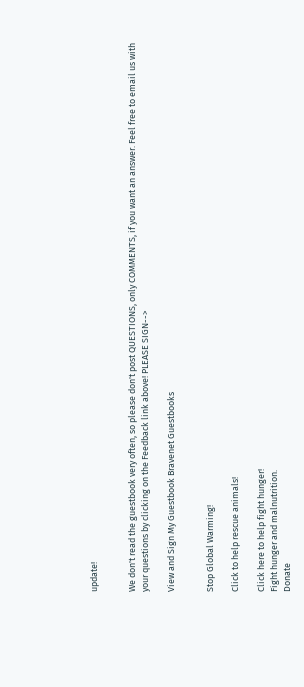update!


We don't read the guestbook very often, so please don't post QUESTIONS, only COMMENTS, if you want an answer. Feel free to email us with your questions by clicking on the Feedback link above! PLEASE SIGN-->

View and Sign My Guestbook Bravenet Guestbooks


Stop Global Warming!

Click to help rescue animals!

Click here to help fight hunger!
Fight hunger and malnutrition.
Donate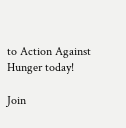to Action Against Hunger today!

Join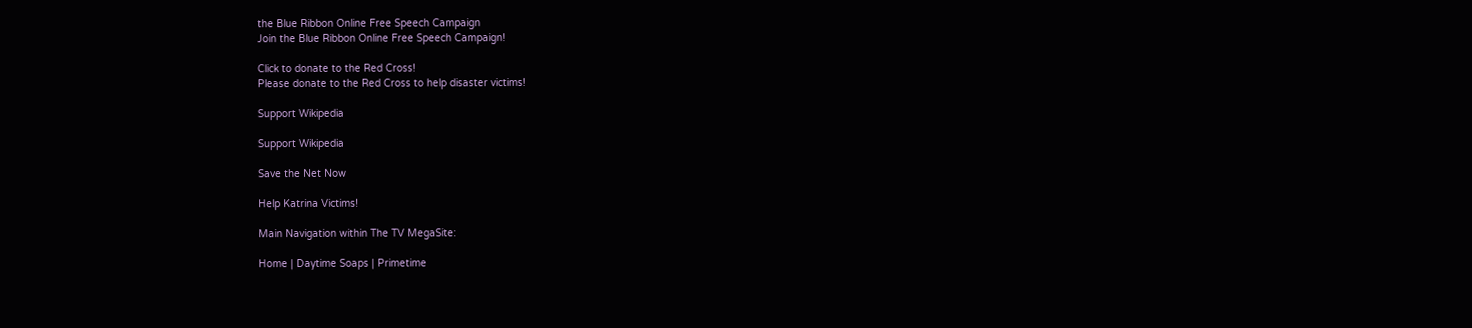the Blue Ribbon Online Free Speech Campaign
Join the Blue Ribbon Online Free Speech Campaign!

Click to donate to the Red Cross!
Please donate to the Red Cross to help disaster victims!

Support Wikipedia

Support Wikipedia

Save the Net Now

Help Katrina Victims!

Main Navigation within The TV MegaSite:

Home | Daytime Soaps | Primetime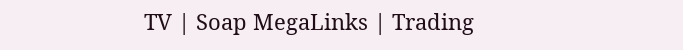TV | Soap MegaLinks | Trading